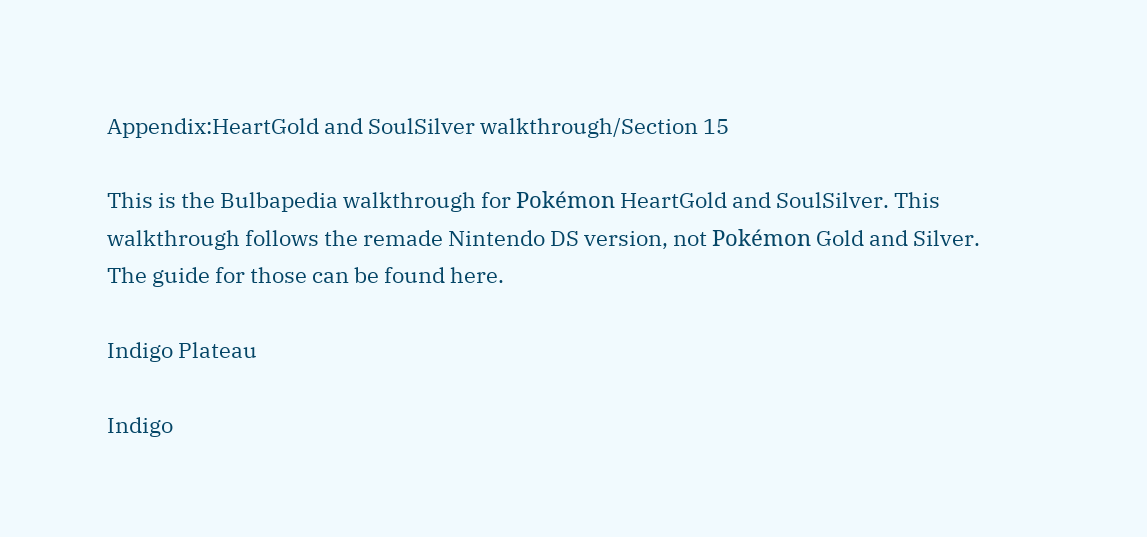Appendix:HeartGold and SoulSilver walkthrough/Section 15

This is the Bulbapedia walkthrough for Pokémon HeartGold and SoulSilver. This walkthrough follows the remade Nintendo DS version, not Pokémon Gold and Silver.
The guide for those can be found here.

Indigo Plateau

Indigo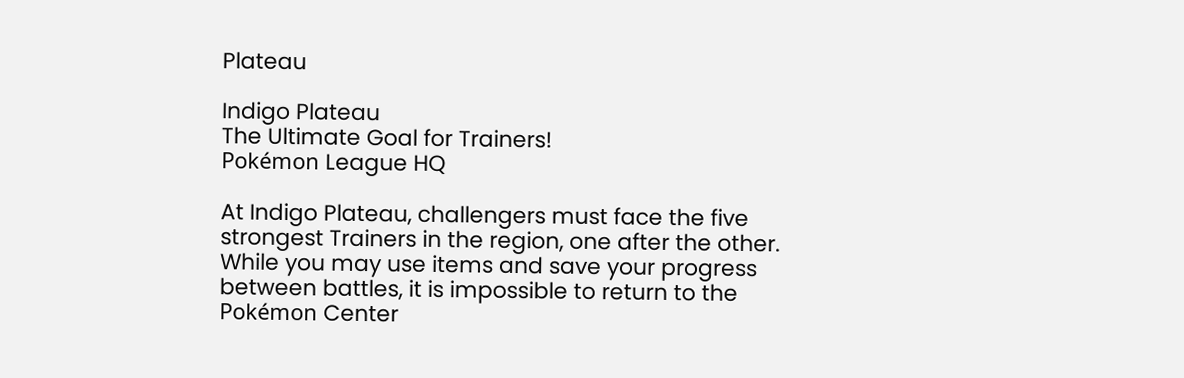Plateau

Indigo Plateau
The Ultimate Goal for Trainers!
Pokémon League HQ

At Indigo Plateau, challengers must face the five strongest Trainers in the region, one after the other. While you may use items and save your progress between battles, it is impossible to return to the Pokémon Center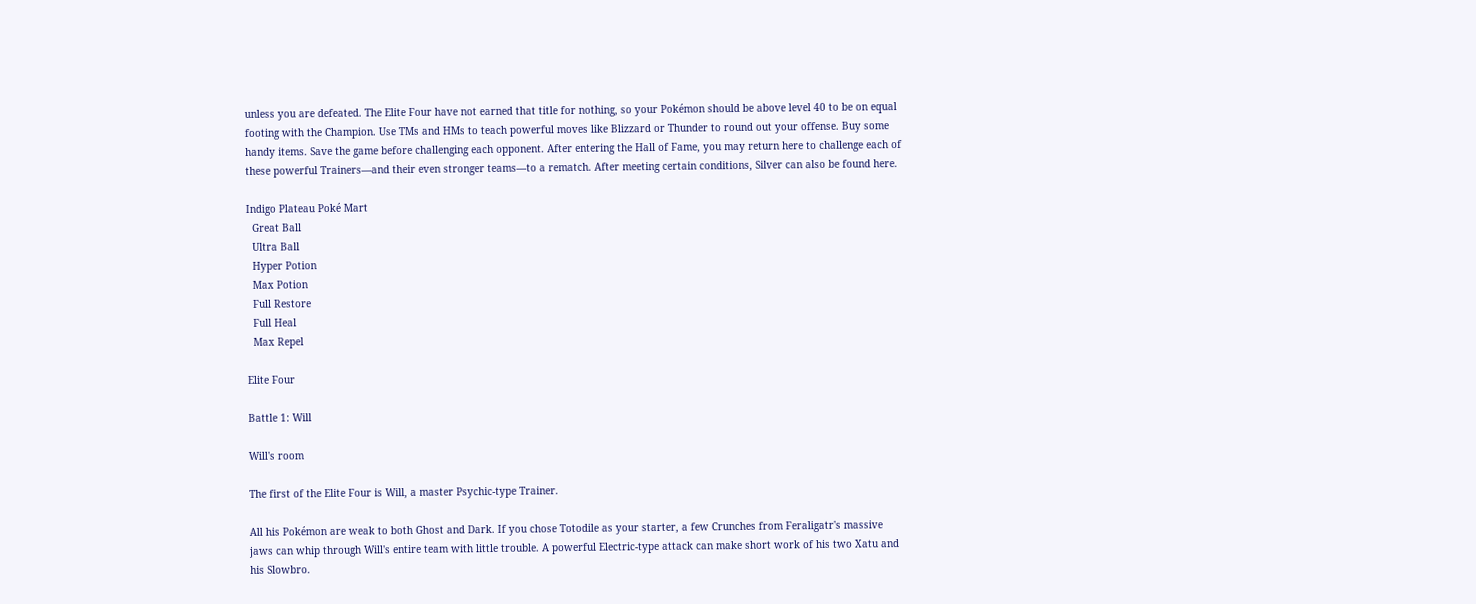unless you are defeated. The Elite Four have not earned that title for nothing, so your Pokémon should be above level 40 to be on equal footing with the Champion. Use TMs and HMs to teach powerful moves like Blizzard or Thunder to round out your offense. Buy some handy items. Save the game before challenging each opponent. After entering the Hall of Fame, you may return here to challenge each of these powerful Trainers—and their even stronger teams—to a rematch. After meeting certain conditions, Silver can also be found here.

Indigo Plateau Poké Mart
  Great Ball
  Ultra Ball
  Hyper Potion
  Max Potion
  Full Restore
  Full Heal
  Max Repel

Elite Four

Battle 1: Will

Will's room

The first of the Elite Four is Will, a master Psychic-type Trainer.

All his Pokémon are weak to both Ghost and Dark. If you chose Totodile as your starter, a few Crunches from Feraligatr's massive jaws can whip through Will's entire team with little trouble. A powerful Electric-type attack can make short work of his two Xatu and his Slowbro.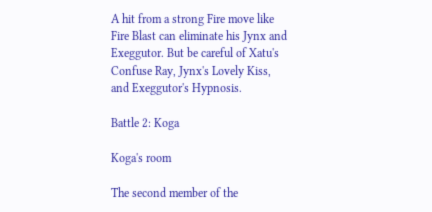A hit from a strong Fire move like Fire Blast can eliminate his Jynx and Exeggutor. But be careful of Xatu's Confuse Ray, Jynx's Lovely Kiss, and Exeggutor's Hypnosis.

Battle 2: Koga

Koga's room

The second member of the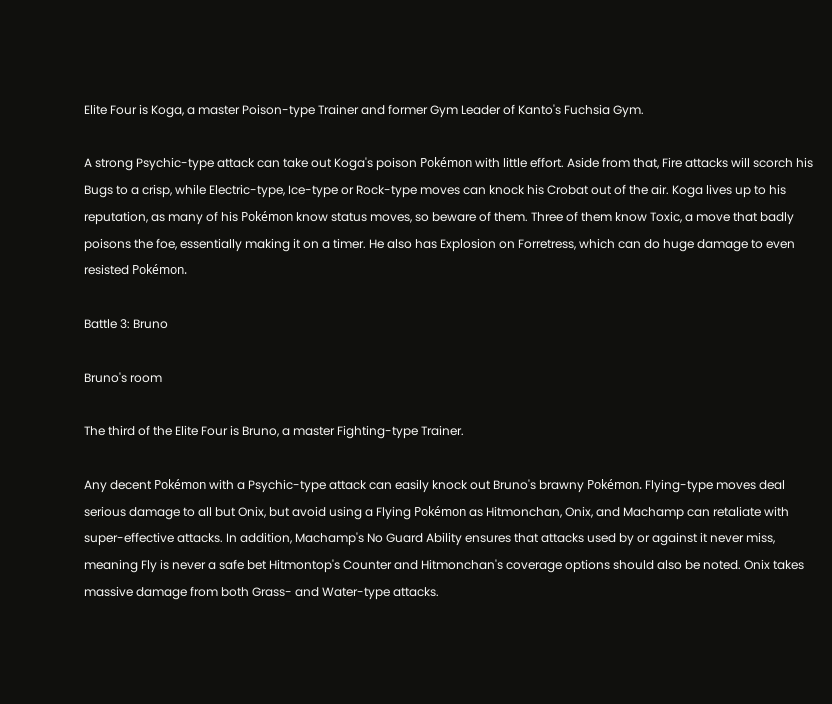Elite Four is Koga, a master Poison-type Trainer and former Gym Leader of Kanto's Fuchsia Gym.

A strong Psychic-type attack can take out Koga's poison Pokémon with little effort. Aside from that, Fire attacks will scorch his Bugs to a crisp, while Electric-type, Ice-type or Rock-type moves can knock his Crobat out of the air. Koga lives up to his reputation, as many of his Pokémon know status moves, so beware of them. Three of them know Toxic, a move that badly poisons the foe, essentially making it on a timer. He also has Explosion on Forretress, which can do huge damage to even resisted Pokémon.

Battle 3: Bruno

Bruno's room

The third of the Elite Four is Bruno, a master Fighting-type Trainer.

Any decent Pokémon with a Psychic-type attack can easily knock out Bruno's brawny Pokémon. Flying-type moves deal serious damage to all but Onix, but avoid using a Flying Pokémon as Hitmonchan, Onix, and Machamp can retaliate with super-effective attacks. In addition, Machamp's No Guard Ability ensures that attacks used by or against it never miss, meaning Fly is never a safe bet Hitmontop's Counter and Hitmonchan's coverage options should also be noted. Onix takes massive damage from both Grass- and Water-type attacks.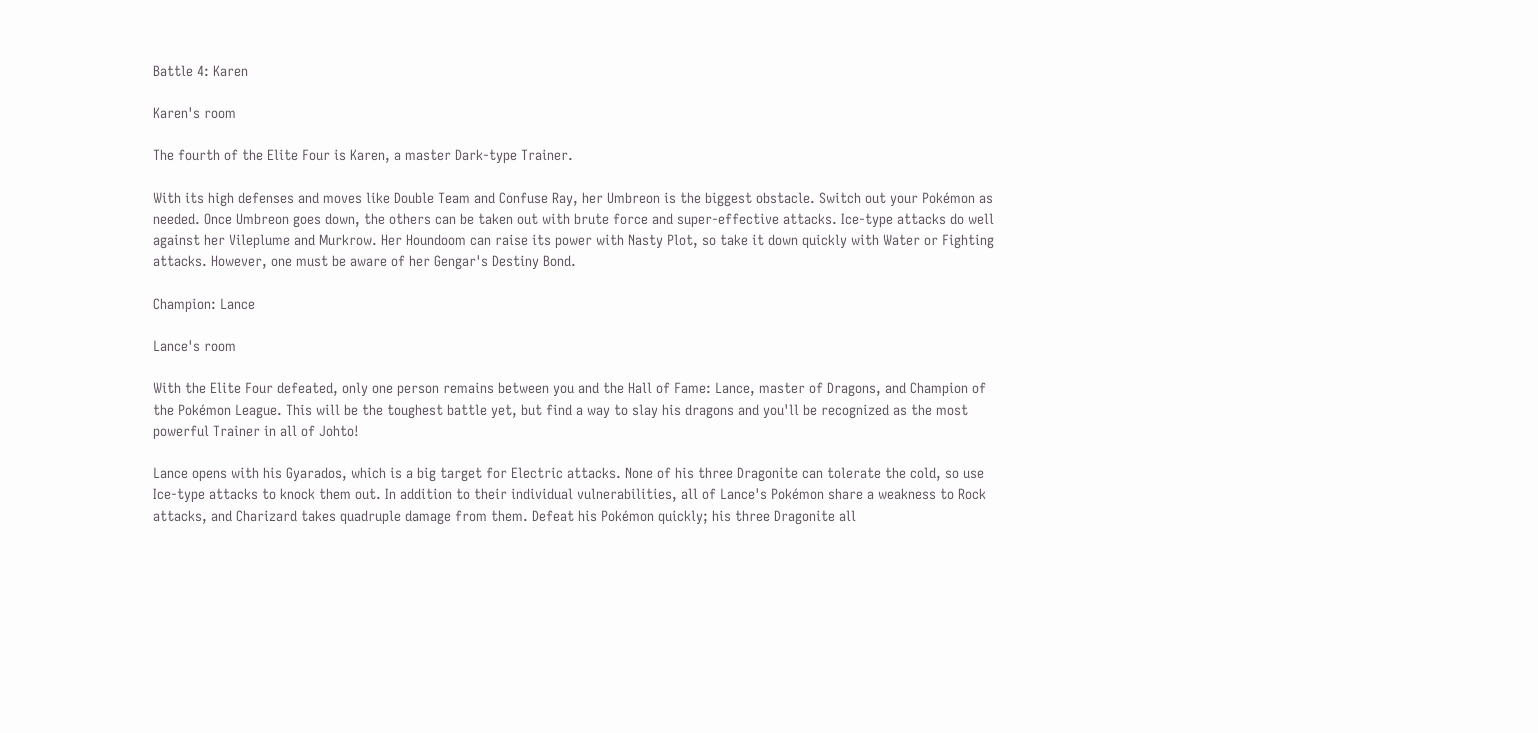Battle 4: Karen

Karen's room

The fourth of the Elite Four is Karen, a master Dark-type Trainer.

With its high defenses and moves like Double Team and Confuse Ray, her Umbreon is the biggest obstacle. Switch out your Pokémon as needed. Once Umbreon goes down, the others can be taken out with brute force and super-effective attacks. Ice-type attacks do well against her Vileplume and Murkrow. Her Houndoom can raise its power with Nasty Plot, so take it down quickly with Water or Fighting attacks. However, one must be aware of her Gengar's Destiny Bond.

Champion: Lance

Lance's room

With the Elite Four defeated, only one person remains between you and the Hall of Fame: Lance, master of Dragons, and Champion of the Pokémon League. This will be the toughest battle yet, but find a way to slay his dragons and you'll be recognized as the most powerful Trainer in all of Johto!

Lance opens with his Gyarados, which is a big target for Electric attacks. None of his three Dragonite can tolerate the cold, so use Ice-type attacks to knock them out. In addition to their individual vulnerabilities, all of Lance's Pokémon share a weakness to Rock attacks, and Charizard takes quadruple damage from them. Defeat his Pokémon quickly; his three Dragonite all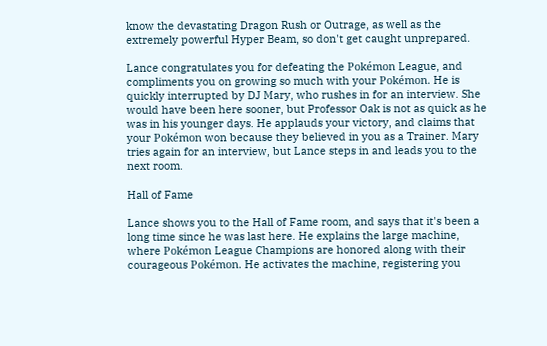know the devastating Dragon Rush or Outrage, as well as the extremely powerful Hyper Beam, so don't get caught unprepared.

Lance congratulates you for defeating the Pokémon League, and compliments you on growing so much with your Pokémon. He is quickly interrupted by DJ Mary, who rushes in for an interview. She would have been here sooner, but Professor Oak is not as quick as he was in his younger days. He applauds your victory, and claims that your Pokémon won because they believed in you as a Trainer. Mary tries again for an interview, but Lance steps in and leads you to the next room.

Hall of Fame

Lance shows you to the Hall of Fame room, and says that it's been a long time since he was last here. He explains the large machine, where Pokémon League Champions are honored along with their courageous Pokémon. He activates the machine, registering you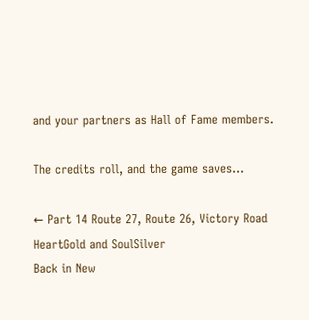and your partners as Hall of Fame members.

The credits roll, and the game saves...

← Part 14 Route 27, Route 26, Victory Road
HeartGold and SoulSilver
Back in New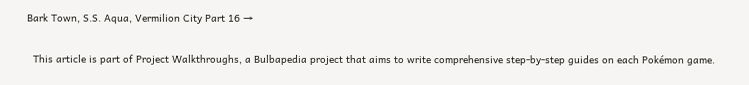Bark Town, S.S. Aqua, Vermilion City Part 16 →

  This article is part of Project Walkthroughs, a Bulbapedia project that aims to write comprehensive step-by-step guides on each Pokémon game.